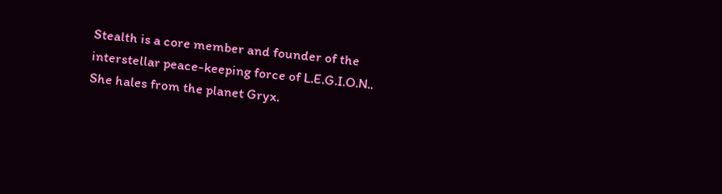Stealth is a core member and founder of the interstellar peace-keeping force of L.E.G.I.O.N.. She hales from the planet Gryx.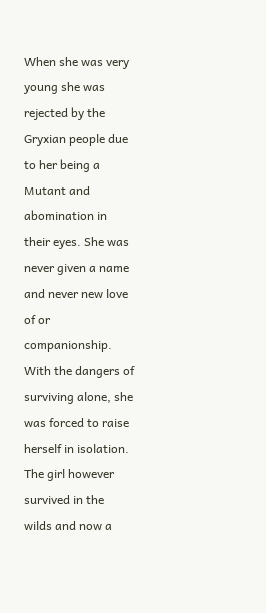When she was very young she was rejected by the Gryxian people due to her being a Mutant and abomination in their eyes. She was never given a name and never new love of or companionship. With the dangers of surviving alone, she was forced to raise herself in isolation. The girl however survived in the wilds and now a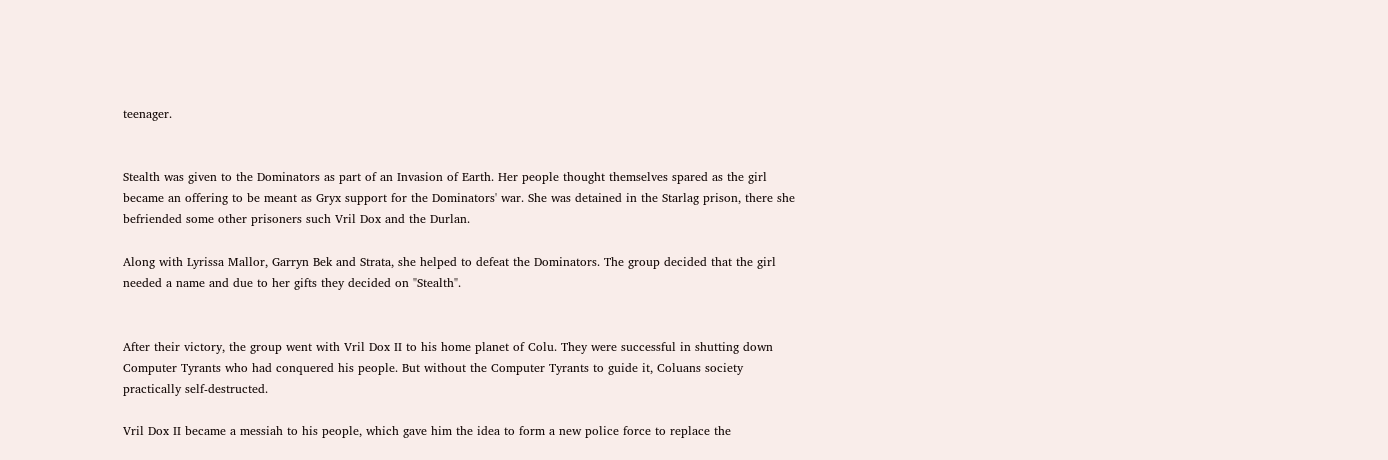teenager.


Stealth was given to the Dominators as part of an Invasion of Earth. Her people thought themselves spared as the girl became an offering to be meant as Gryx support for the Dominators' war. She was detained in the Starlag prison, there she befriended some other prisoners such Vril Dox and the Durlan.

Along with Lyrissa Mallor, Garryn Bek and Strata, she helped to defeat the Dominators. The group decided that the girl needed a name and due to her gifts they decided on "Stealth".


After their victory, the group went with Vril Dox II to his home planet of Colu. They were successful in shutting down Computer Tyrants who had conquered his people. But without the Computer Tyrants to guide it, Coluans society practically self-destructed.

Vril Dox II became a messiah to his people, which gave him the idea to form a new police force to replace the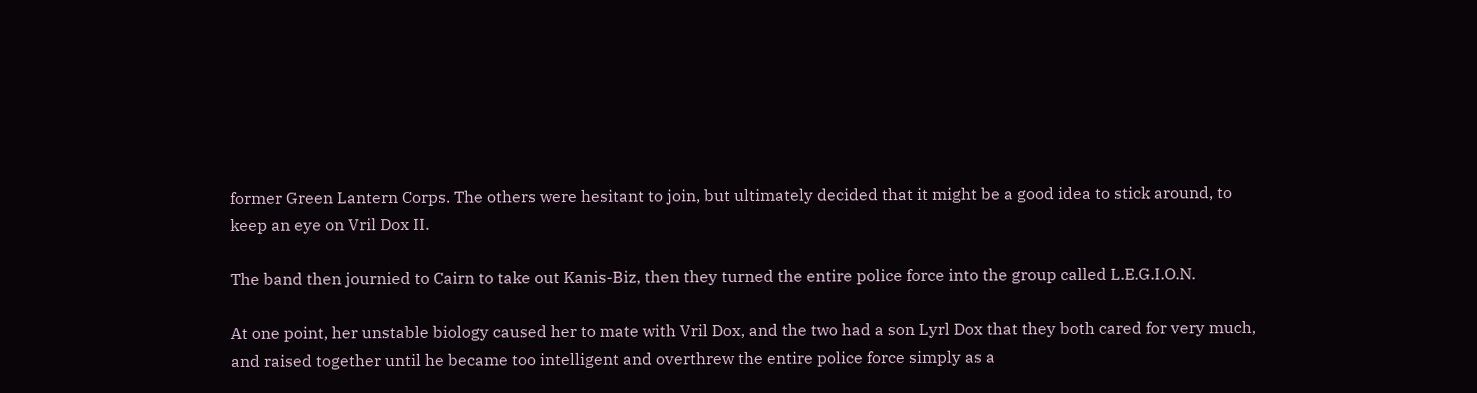former Green Lantern Corps. The others were hesitant to join, but ultimately decided that it might be a good idea to stick around, to keep an eye on Vril Dox II.

The band then journied to Cairn to take out Kanis-Biz, then they turned the entire police force into the group called L.E.G.I.O.N.

At one point, her unstable biology caused her to mate with Vril Dox, and the two had a son Lyrl Dox that they both cared for very much, and raised together until he became too intelligent and overthrew the entire police force simply as a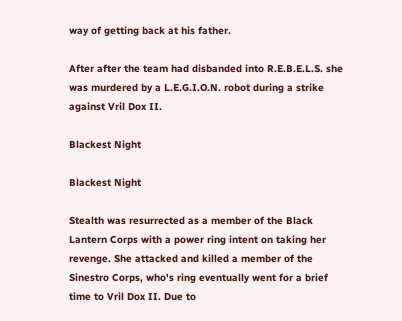way of getting back at his father.

After after the team had disbanded into R.E.B.E.L.S. she was murdered by a L.E.G.I.O.N. robot during a strike against Vril Dox II.

Blackest Night

Blackest Night

Stealth was resurrected as a member of the Black Lantern Corps with a power ring intent on taking her revenge. She attacked and killed a member of the Sinestro Corps, who's ring eventually went for a brief time to Vril Dox II. Due to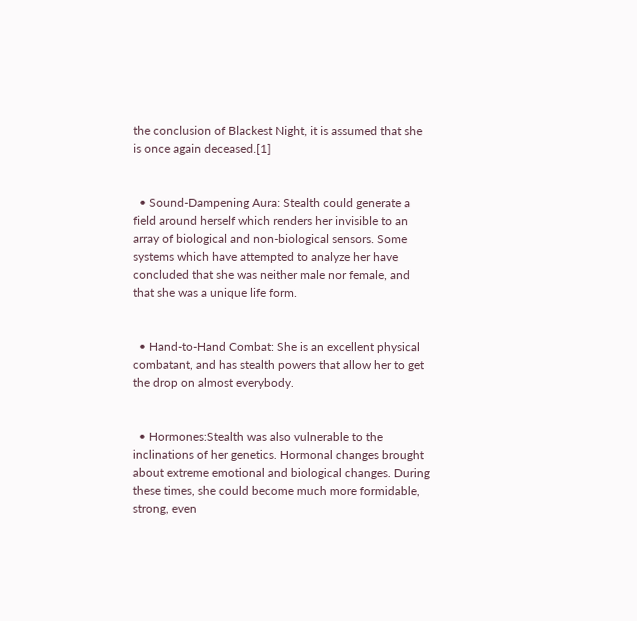the conclusion of Blackest Night, it is assumed that she is once again deceased.[1]


  • Sound-Dampening Aura: Stealth could generate a field around herself which renders her invisible to an array of biological and non-biological sensors. Some systems which have attempted to analyze her have concluded that she was neither male nor female, and that she was a unique life form.


  • Hand-to-Hand Combat: She is an excellent physical combatant, and has stealth powers that allow her to get the drop on almost everybody.


  • Hormones:Stealth was also vulnerable to the inclinations of her genetics. Hormonal changes brought about extreme emotional and biological changes. During these times, she could become much more formidable, strong, even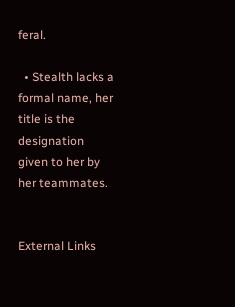feral.

  • Stealth lacks a formal name, her title is the designation given to her by her teammates.


External Links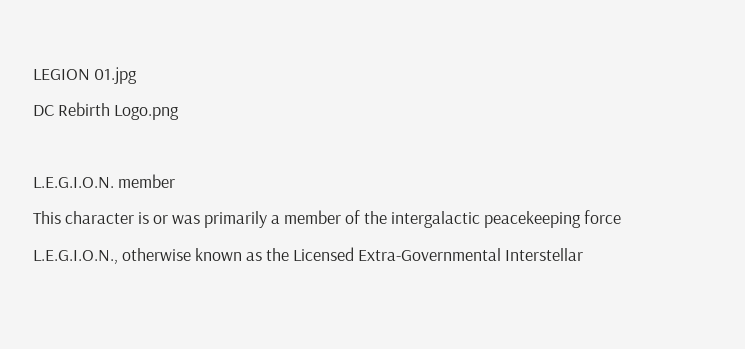LEGION 01.jpg
DC Rebirth Logo.png

L.E.G.I.O.N. member
This character is or was primarily a member of the intergalactic peacekeeping force L.E.G.I.O.N., otherwise known as the Licensed Extra-Governmental Interstellar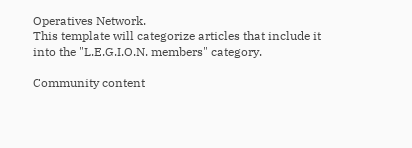Operatives Network.
This template will categorize articles that include it into the "L.E.G.I.O.N. members" category.

Community content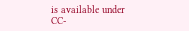is available under CC-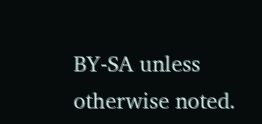BY-SA unless otherwise noted.